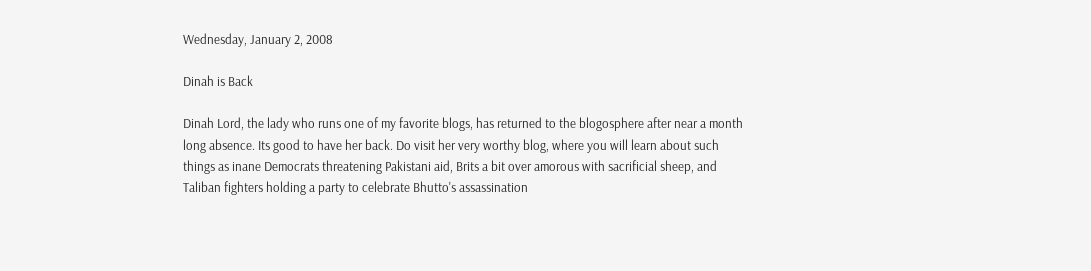Wednesday, January 2, 2008

Dinah is Back

Dinah Lord, the lady who runs one of my favorite blogs, has returned to the blogosphere after near a month long absence. Its good to have her back. Do visit her very worthy blog, where you will learn about such things as inane Democrats threatening Pakistani aid, Brits a bit over amorous with sacrificial sheep, and Taliban fighters holding a party to celebrate Bhutto's assassination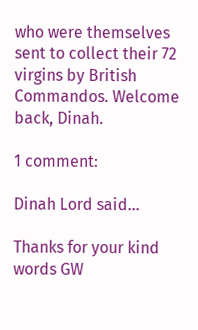who were themselves sent to collect their 72 virgins by British Commandos. Welcome back, Dinah.

1 comment:

Dinah Lord said...

Thanks for your kind words GW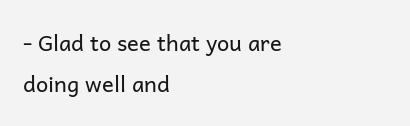- Glad to see that you are doing well and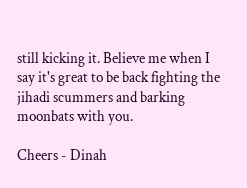still kicking it. Believe me when I say it's great to be back fighting the jihadi scummers and barking moonbats with you.

Cheers - Dinah